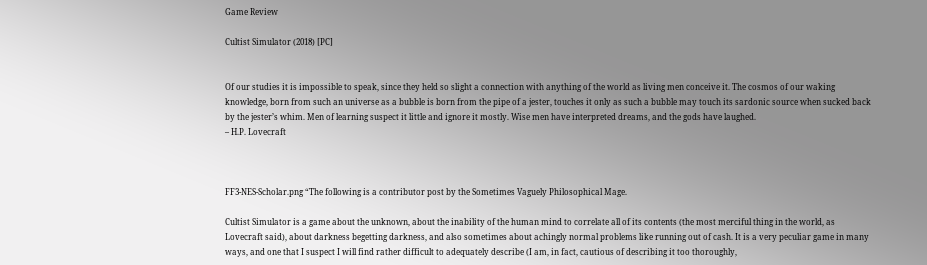Game Review

Cultist Simulator (2018) [PC]


Of our studies it is impossible to speak, since they held so slight a connection with anything of the world as living men conceive it. The cosmos of our waking knowledge, born from such an universe as a bubble is born from the pipe of a jester, touches it only as such a bubble may touch its sardonic source when sucked back by the jester’s whim. Men of learning suspect it little and ignore it mostly. Wise men have interpreted dreams, and the gods have laughed.
– H.P. Lovecraft



FF3-NES-Scholar.png “The following is a contributor post by the Sometimes Vaguely Philosophical Mage.

Cultist Simulator is a game about the unknown, about the inability of the human mind to correlate all of its contents (the most merciful thing in the world, as Lovecraft said), about darkness begetting darkness, and also sometimes about achingly normal problems like running out of cash. It is a very peculiar game in many ways, and one that I suspect I will find rather difficult to adequately describe (I am, in fact, cautious of describing it too thoroughly,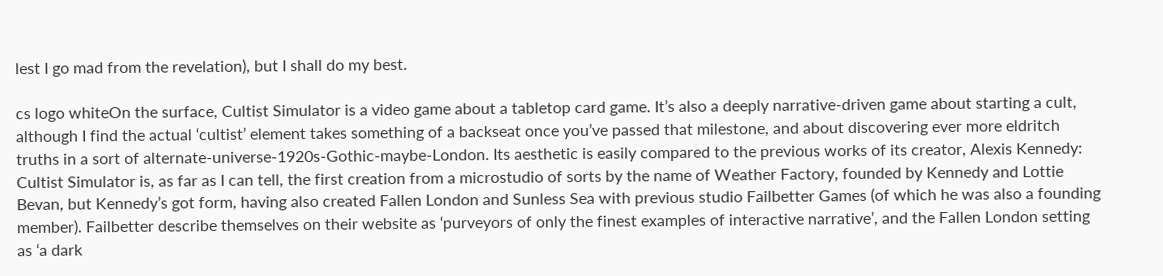lest I go mad from the revelation), but I shall do my best.

cs logo whiteOn the surface, Cultist Simulator is a video game about a tabletop card game. It’s also a deeply narrative-driven game about starting a cult, although I find the actual ‘cultist’ element takes something of a backseat once you’ve passed that milestone, and about discovering ever more eldritch truths in a sort of alternate-universe-1920s-Gothic-maybe-London. Its aesthetic is easily compared to the previous works of its creator, Alexis Kennedy: Cultist Simulator is, as far as I can tell, the first creation from a microstudio of sorts by the name of Weather Factory, founded by Kennedy and Lottie Bevan, but Kennedy’s got form, having also created Fallen London and Sunless Sea with previous studio Failbetter Games (of which he was also a founding member). Failbetter describe themselves on their website as ‘purveyors of only the finest examples of interactive narrative’, and the Fallen London setting as ‘a dark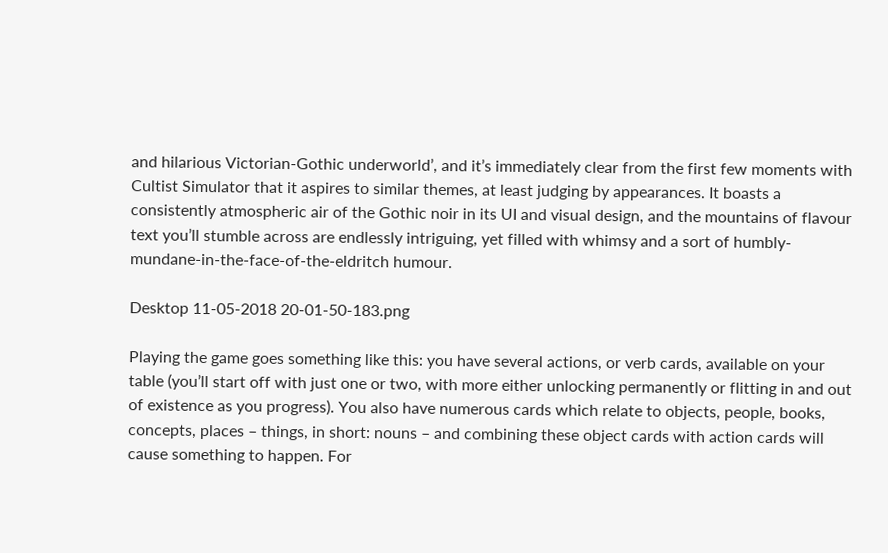and hilarious Victorian-Gothic underworld’, and it’s immediately clear from the first few moments with Cultist Simulator that it aspires to similar themes, at least judging by appearances. It boasts a consistently atmospheric air of the Gothic noir in its UI and visual design, and the mountains of flavour text you’ll stumble across are endlessly intriguing, yet filled with whimsy and a sort of humbly-mundane-in-the-face-of-the-eldritch humour.

Desktop 11-05-2018 20-01-50-183.png

Playing the game goes something like this: you have several actions, or verb cards, available on your table (you’ll start off with just one or two, with more either unlocking permanently or flitting in and out of existence as you progress). You also have numerous cards which relate to objects, people, books, concepts, places – things, in short: nouns – and combining these object cards with action cards will cause something to happen. For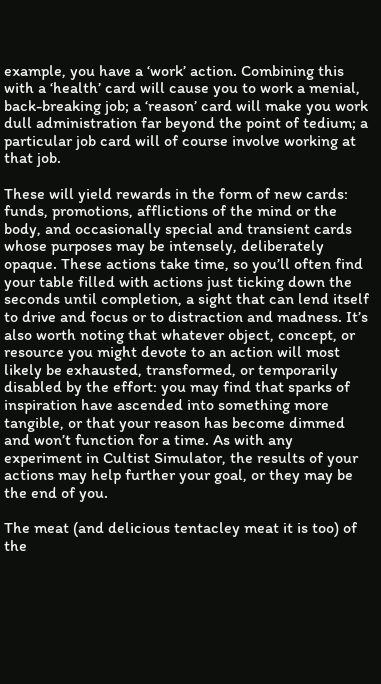example, you have a ‘work’ action. Combining this with a ‘health’ card will cause you to work a menial, back-breaking job; a ‘reason’ card will make you work dull administration far beyond the point of tedium; a particular job card will of course involve working at that job.

These will yield rewards in the form of new cards: funds, promotions, afflictions of the mind or the body, and occasionally special and transient cards whose purposes may be intensely, deliberately opaque. These actions take time, so you’ll often find your table filled with actions just ticking down the seconds until completion, a sight that can lend itself to drive and focus or to distraction and madness. It’s also worth noting that whatever object, concept, or resource you might devote to an action will most likely be exhausted, transformed, or temporarily disabled by the effort: you may find that sparks of inspiration have ascended into something more tangible, or that your reason has become dimmed and won’t function for a time. As with any experiment in Cultist Simulator, the results of your actions may help further your goal, or they may be the end of you.

The meat (and delicious tentacley meat it is too) of the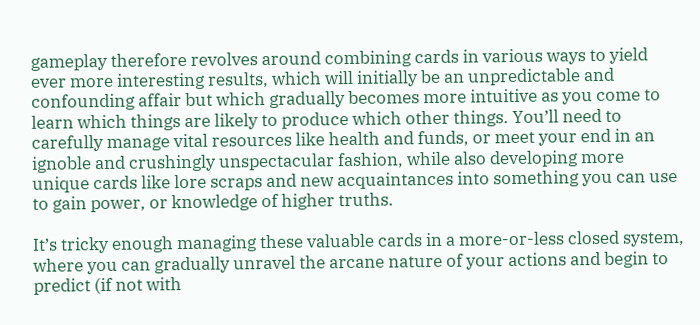gameplay therefore revolves around combining cards in various ways to yield ever more interesting results, which will initially be an unpredictable and confounding affair but which gradually becomes more intuitive as you come to learn which things are likely to produce which other things. You’ll need to carefully manage vital resources like health and funds, or meet your end in an ignoble and crushingly unspectacular fashion, while also developing more unique cards like lore scraps and new acquaintances into something you can use to gain power, or knowledge of higher truths.

It’s tricky enough managing these valuable cards in a more-or-less closed system, where you can gradually unravel the arcane nature of your actions and begin to predict (if not with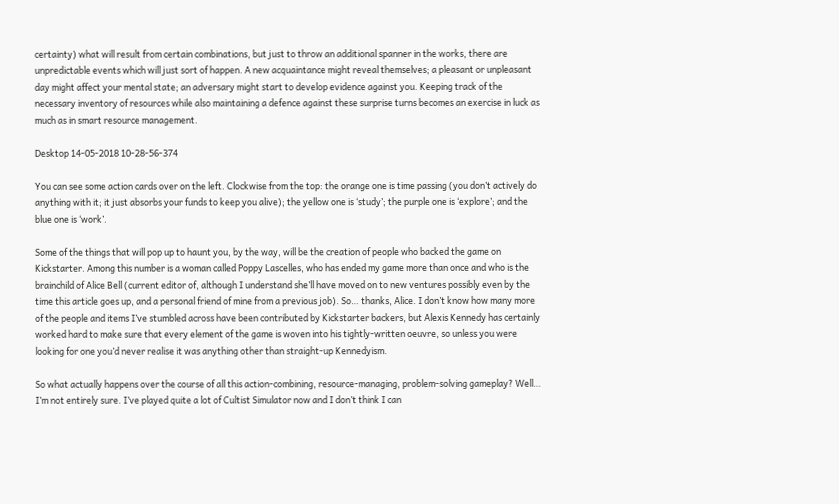certainty) what will result from certain combinations, but just to throw an additional spanner in the works, there are unpredictable events which will just sort of happen. A new acquaintance might reveal themselves; a pleasant or unpleasant day might affect your mental state; an adversary might start to develop evidence against you. Keeping track of the necessary inventory of resources while also maintaining a defence against these surprise turns becomes an exercise in luck as much as in smart resource management.

Desktop 14-05-2018 10-28-56-374

You can see some action cards over on the left. Clockwise from the top: the orange one is time passing (you don’t actively do anything with it; it just absorbs your funds to keep you alive); the yellow one is ‘study’; the purple one is ‘explore’; and the blue one is ‘work’.

Some of the things that will pop up to haunt you, by the way, will be the creation of people who backed the game on Kickstarter. Among this number is a woman called Poppy Lascelles, who has ended my game more than once and who is the brainchild of Alice Bell (current editor of, although I understand she’ll have moved on to new ventures possibly even by the time this article goes up, and a personal friend of mine from a previous job). So… thanks, Alice. I don’t know how many more of the people and items I’ve stumbled across have been contributed by Kickstarter backers, but Alexis Kennedy has certainly worked hard to make sure that every element of the game is woven into his tightly-written oeuvre, so unless you were looking for one you’d never realise it was anything other than straight-up Kennedyism.

So what actually happens over the course of all this action-combining, resource-managing, problem-solving gameplay? Well… I’m not entirely sure. I’ve played quite a lot of Cultist Simulator now and I don’t think I can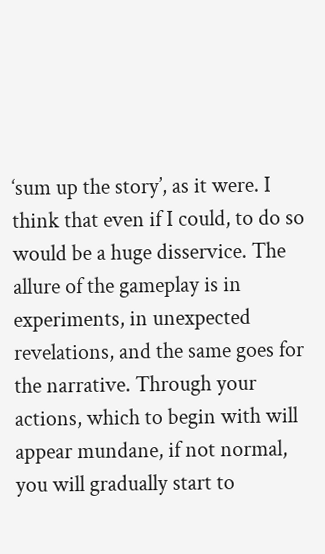‘sum up the story’, as it were. I think that even if I could, to do so would be a huge disservice. The allure of the gameplay is in experiments, in unexpected revelations, and the same goes for the narrative. Through your actions, which to begin with will appear mundane, if not normal, you will gradually start to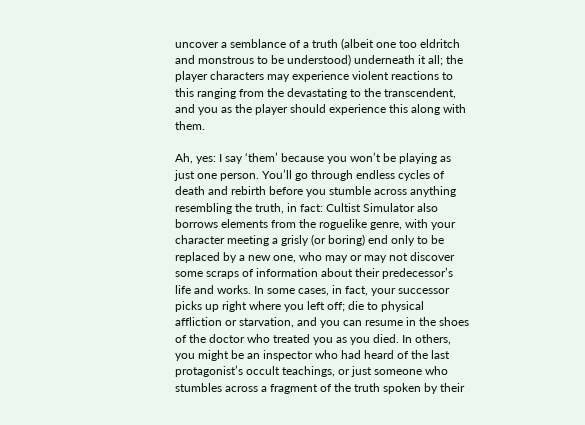uncover a semblance of a truth (albeit one too eldritch and monstrous to be understood) underneath it all; the player characters may experience violent reactions to this ranging from the devastating to the transcendent, and you as the player should experience this along with them.

Ah, yes: I say ‘them’ because you won’t be playing as just one person. You’ll go through endless cycles of death and rebirth before you stumble across anything resembling the truth, in fact: Cultist Simulator also borrows elements from the roguelike genre, with your character meeting a grisly (or boring) end only to be replaced by a new one, who may or may not discover some scraps of information about their predecessor’s life and works. In some cases, in fact, your successor picks up right where you left off; die to physical affliction or starvation, and you can resume in the shoes of the doctor who treated you as you died. In others, you might be an inspector who had heard of the last protagonist’s occult teachings, or just someone who stumbles across a fragment of the truth spoken by their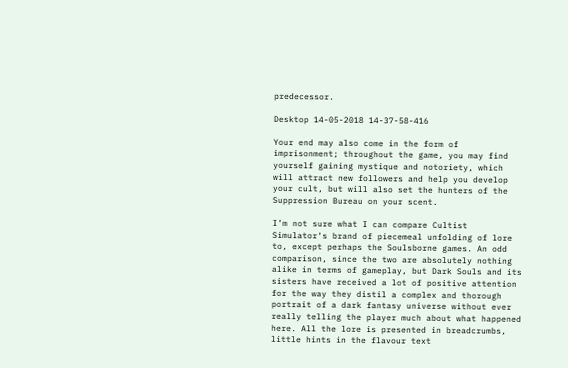predecessor.

Desktop 14-05-2018 14-37-58-416

Your end may also come in the form of imprisonment; throughout the game, you may find yourself gaining mystique and notoriety, which will attract new followers and help you develop your cult, but will also set the hunters of the Suppression Bureau on your scent.

I’m not sure what I can compare Cultist Simulator‘s brand of piecemeal unfolding of lore to, except perhaps the Soulsborne games. An odd comparison, since the two are absolutely nothing alike in terms of gameplay, but Dark Souls and its sisters have received a lot of positive attention for the way they distil a complex and thorough portrait of a dark fantasy universe without ever really telling the player much about what happened here. All the lore is presented in breadcrumbs, little hints in the flavour text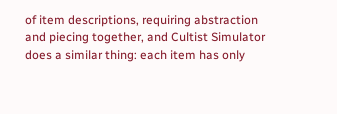of item descriptions, requiring abstraction and piecing together, and Cultist Simulator does a similar thing: each item has only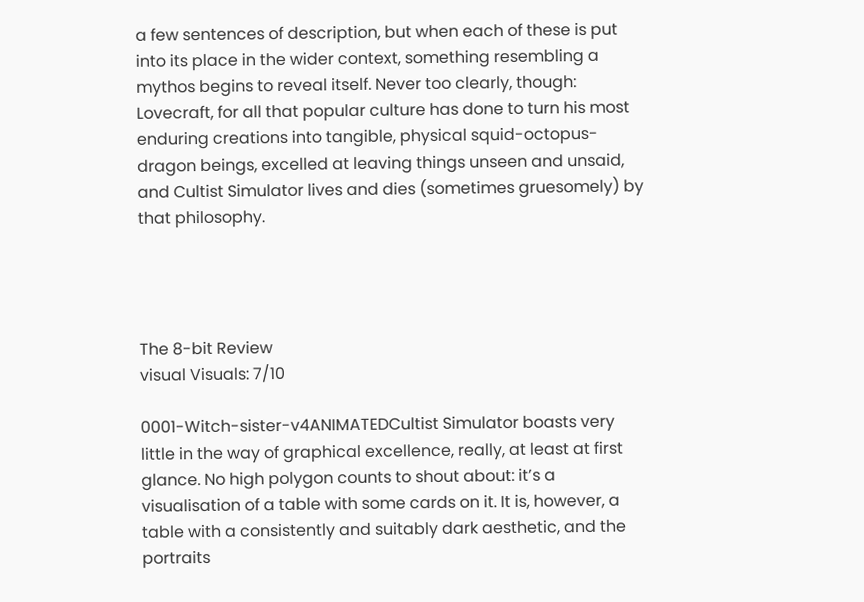a few sentences of description, but when each of these is put into its place in the wider context, something resembling a mythos begins to reveal itself. Never too clearly, though: Lovecraft, for all that popular culture has done to turn his most enduring creations into tangible, physical squid-octopus-dragon beings, excelled at leaving things unseen and unsaid, and Cultist Simulator lives and dies (sometimes gruesomely) by that philosophy.




The 8-bit Review
visual Visuals: 7/10

0001-Witch-sister-v4ANIMATEDCultist Simulator boasts very little in the way of graphical excellence, really, at least at first glance. No high polygon counts to shout about: it’s a visualisation of a table with some cards on it. It is, however, a table with a consistently and suitably dark aesthetic, and the portraits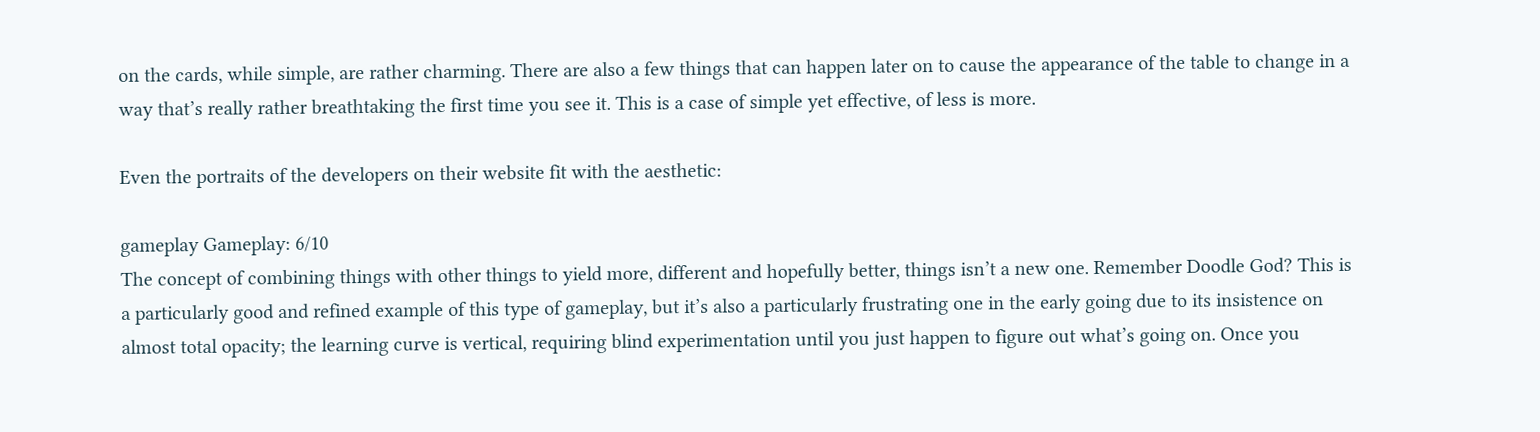on the cards, while simple, are rather charming. There are also a few things that can happen later on to cause the appearance of the table to change in a way that’s really rather breathtaking the first time you see it. This is a case of simple yet effective, of less is more.

Even the portraits of the developers on their website fit with the aesthetic:

gameplay Gameplay: 6/10
The concept of combining things with other things to yield more, different and hopefully better, things isn’t a new one. Remember Doodle God? This is a particularly good and refined example of this type of gameplay, but it’s also a particularly frustrating one in the early going due to its insistence on almost total opacity; the learning curve is vertical, requiring blind experimentation until you just happen to figure out what’s going on. Once you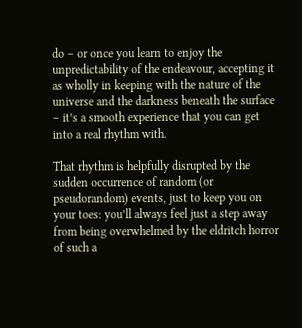do – or once you learn to enjoy the unpredictability of the endeavour, accepting it as wholly in keeping with the nature of the universe and the darkness beneath the surface – it’s a smooth experience that you can get into a real rhythm with.

That rhythm is helpfully disrupted by the sudden occurrence of random (or pseudorandom) events, just to keep you on your toes: you’ll always feel just a step away from being overwhelmed by the eldritch horror of such a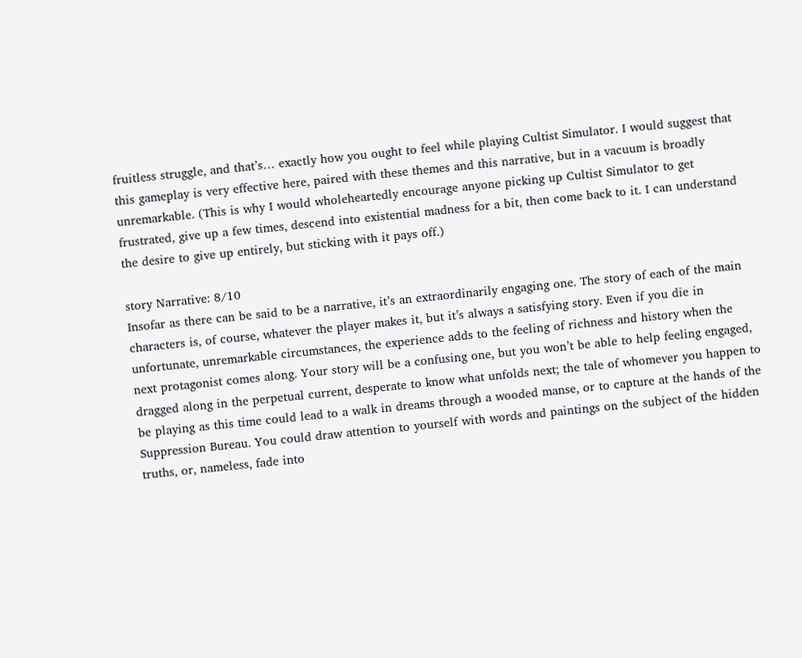fruitless struggle, and that’s… exactly how you ought to feel while playing Cultist Simulator. I would suggest that this gameplay is very effective here, paired with these themes and this narrative, but in a vacuum is broadly unremarkable. (This is why I would wholeheartedly encourage anyone picking up Cultist Simulator to get frustrated, give up a few times, descend into existential madness for a bit, then come back to it. I can understand the desire to give up entirely, but sticking with it pays off.)

story Narrative: 8/10
Insofar as there can be said to be a narrative, it’s an extraordinarily engaging one. The story of each of the main characters is, of course, whatever the player makes it, but it’s always a satisfying story. Even if you die in unfortunate, unremarkable circumstances, the experience adds to the feeling of richness and history when the next protagonist comes along. Your story will be a confusing one, but you won’t be able to help feeling engaged, dragged along in the perpetual current, desperate to know what unfolds next; the tale of whomever you happen to be playing as this time could lead to a walk in dreams through a wooded manse, or to capture at the hands of the Suppression Bureau. You could draw attention to yourself with words and paintings on the subject of the hidden truths, or, nameless, fade into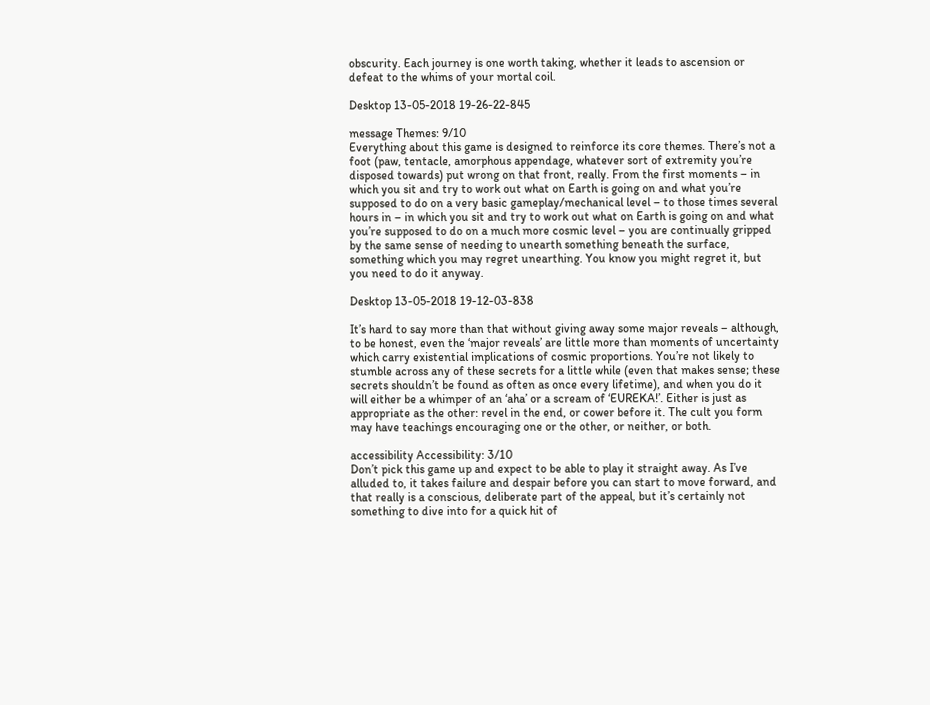obscurity. Each journey is one worth taking, whether it leads to ascension or defeat to the whims of your mortal coil.

Desktop 13-05-2018 19-26-22-845

message Themes: 9/10
Everything about this game is designed to reinforce its core themes. There’s not a foot (paw, tentacle, amorphous appendage, whatever sort of extremity you’re disposed towards) put wrong on that front, really. From the first moments – in which you sit and try to work out what on Earth is going on and what you’re supposed to do on a very basic gameplay/mechanical level – to those times several hours in – in which you sit and try to work out what on Earth is going on and what you’re supposed to do on a much more cosmic level – you are continually gripped by the same sense of needing to unearth something beneath the surface, something which you may regret unearthing. You know you might regret it, but you need to do it anyway.

Desktop 13-05-2018 19-12-03-838

It’s hard to say more than that without giving away some major reveals – although, to be honest, even the ‘major reveals’ are little more than moments of uncertainty which carry existential implications of cosmic proportions. You’re not likely to stumble across any of these secrets for a little while (even that makes sense; these secrets shouldn’t be found as often as once every lifetime), and when you do it will either be a whimper of an ‘aha’ or a scream of ‘EUREKA!’. Either is just as appropriate as the other: revel in the end, or cower before it. The cult you form may have teachings encouraging one or the other, or neither, or both.

accessibility Accessibility: 3/10
Don’t pick this game up and expect to be able to play it straight away. As I’ve alluded to, it takes failure and despair before you can start to move forward, and that really is a conscious, deliberate part of the appeal, but it’s certainly not something to dive into for a quick hit of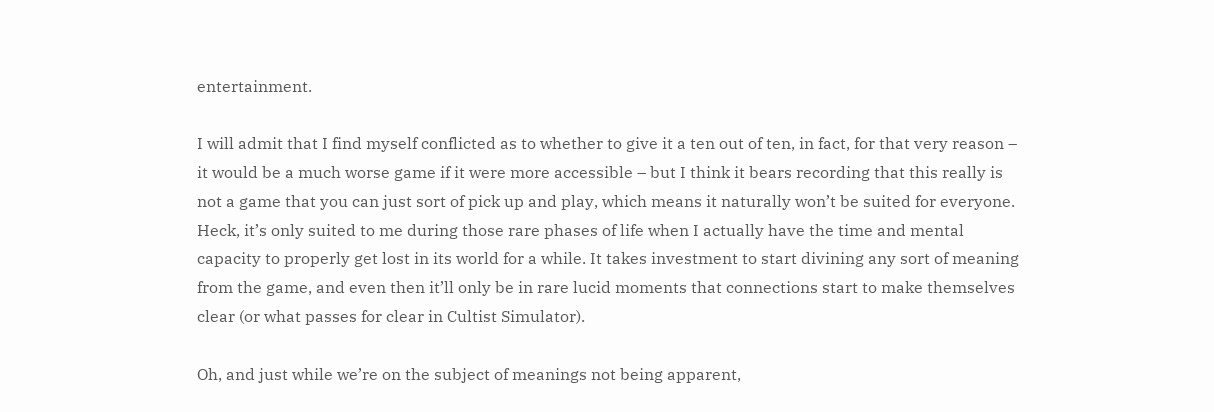entertainment.

I will admit that I find myself conflicted as to whether to give it a ten out of ten, in fact, for that very reason – it would be a much worse game if it were more accessible – but I think it bears recording that this really is not a game that you can just sort of pick up and play, which means it naturally won’t be suited for everyone. Heck, it’s only suited to me during those rare phases of life when I actually have the time and mental capacity to properly get lost in its world for a while. It takes investment to start divining any sort of meaning from the game, and even then it’ll only be in rare lucid moments that connections start to make themselves clear (or what passes for clear in Cultist Simulator).

Oh, and just while we’re on the subject of meanings not being apparent,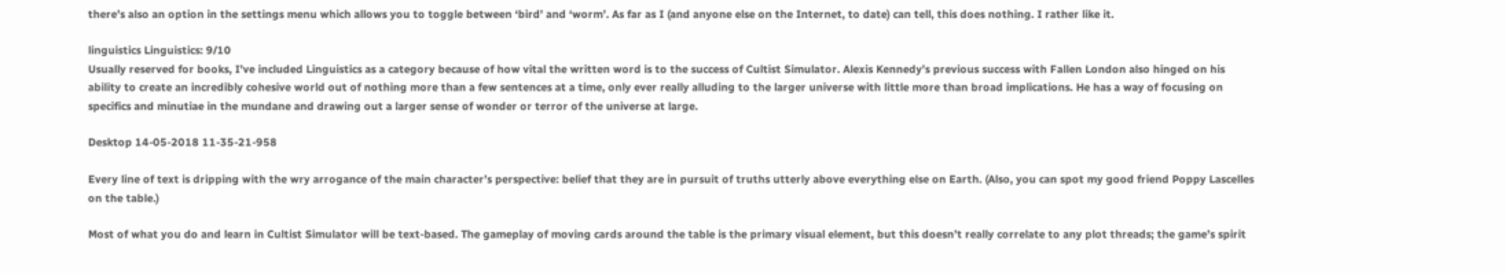there’s also an option in the settings menu which allows you to toggle between ‘bird’ and ‘worm’. As far as I (and anyone else on the Internet, to date) can tell, this does nothing. I rather like it.

linguistics Linguistics: 9/10
Usually reserved for books, I’ve included Linguistics as a category because of how vital the written word is to the success of Cultist Simulator. Alexis Kennedy’s previous success with Fallen London also hinged on his ability to create an incredibly cohesive world out of nothing more than a few sentences at a time, only ever really alluding to the larger universe with little more than broad implications. He has a way of focusing on specifics and minutiae in the mundane and drawing out a larger sense of wonder or terror of the universe at large.

Desktop 14-05-2018 11-35-21-958

Every line of text is dripping with the wry arrogance of the main character’s perspective: belief that they are in pursuit of truths utterly above everything else on Earth. (Also, you can spot my good friend Poppy Lascelles on the table.)

Most of what you do and learn in Cultist Simulator will be text-based. The gameplay of moving cards around the table is the primary visual element, but this doesn’t really correlate to any plot threads; the game’s spirit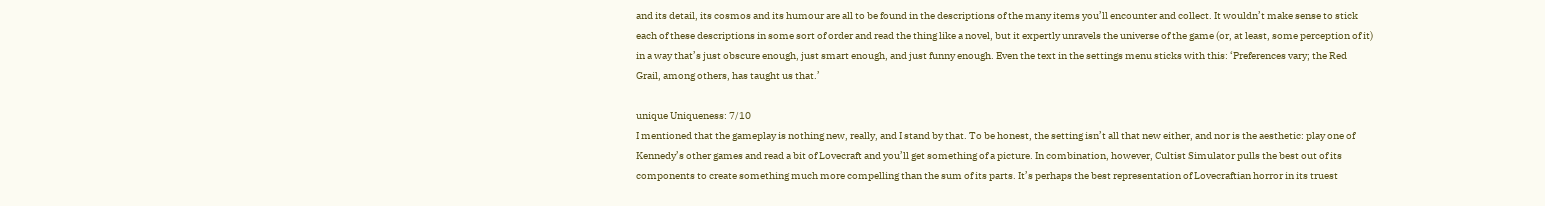and its detail, its cosmos and its humour are all to be found in the descriptions of the many items you’ll encounter and collect. It wouldn’t make sense to stick each of these descriptions in some sort of order and read the thing like a novel, but it expertly unravels the universe of the game (or, at least, some perception of it) in a way that’s just obscure enough, just smart enough, and just funny enough. Even the text in the settings menu sticks with this: ‘Preferences vary; the Red Grail, among others, has taught us that.’

unique Uniqueness: 7/10
I mentioned that the gameplay is nothing new, really, and I stand by that. To be honest, the setting isn’t all that new either, and nor is the aesthetic: play one of Kennedy’s other games and read a bit of Lovecraft and you’ll get something of a picture. In combination, however, Cultist Simulator pulls the best out of its components to create something much more compelling than the sum of its parts. It’s perhaps the best representation of Lovecraftian horror in its truest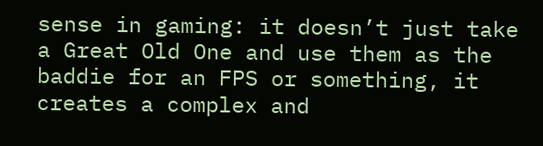sense in gaming: it doesn’t just take a Great Old One and use them as the baddie for an FPS or something, it creates a complex and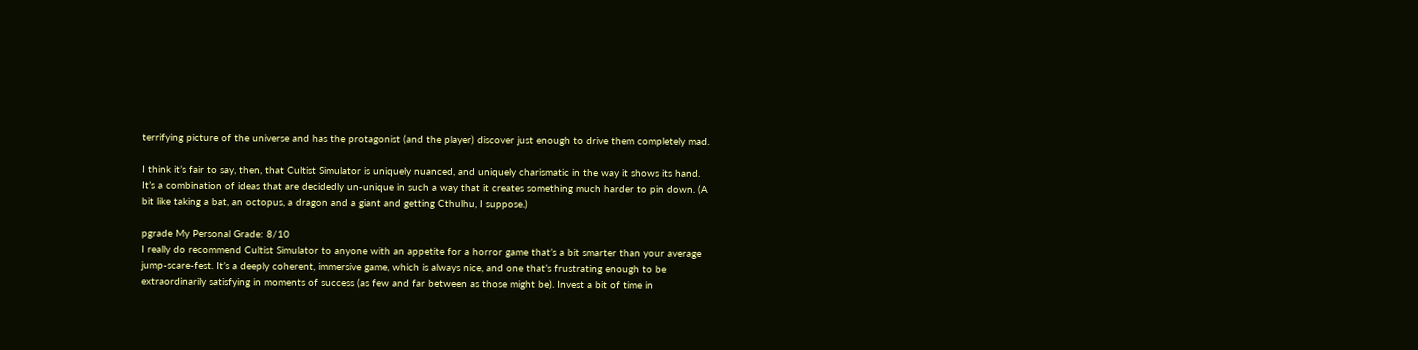terrifying picture of the universe and has the protagonist (and the player) discover just enough to drive them completely mad.

I think it’s fair to say, then, that Cultist Simulator is uniquely nuanced, and uniquely charismatic in the way it shows its hand. It’s a combination of ideas that are decidedly un-unique in such a way that it creates something much harder to pin down. (A bit like taking a bat, an octopus, a dragon and a giant and getting Cthulhu, I suppose.)

pgrade My Personal Grade: 8/10
I really do recommend Cultist Simulator to anyone with an appetite for a horror game that’s a bit smarter than your average jump-scare-fest. It’s a deeply coherent, immersive game, which is always nice, and one that’s frustrating enough to be extraordinarily satisfying in moments of success (as few and far between as those might be). Invest a bit of time in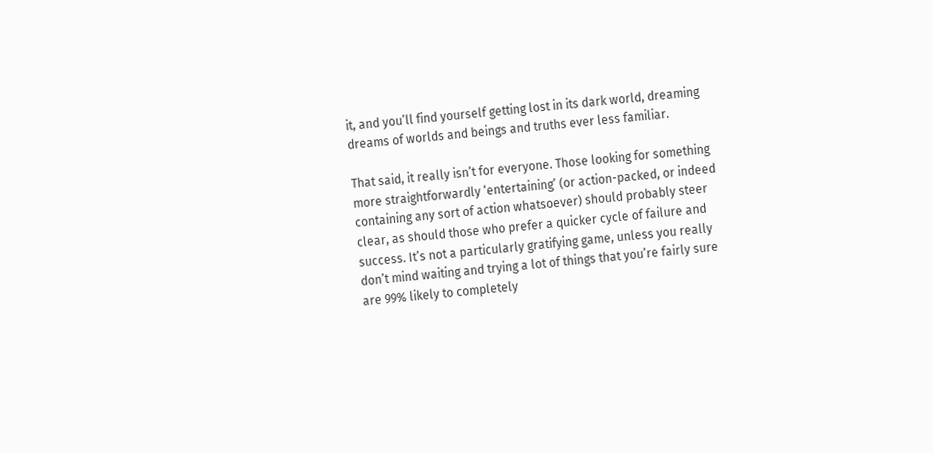it, and you’ll find yourself getting lost in its dark world, dreaming dreams of worlds and beings and truths ever less familiar.

That said, it really isn’t for everyone. Those looking for something more straightforwardly ‘entertaining’ (or action-packed, or indeed containing any sort of action whatsoever) should probably steer clear, as should those who prefer a quicker cycle of failure and success. It’s not a particularly gratifying game, unless you really don’t mind waiting and trying a lot of things that you’re fairly sure are 99% likely to completely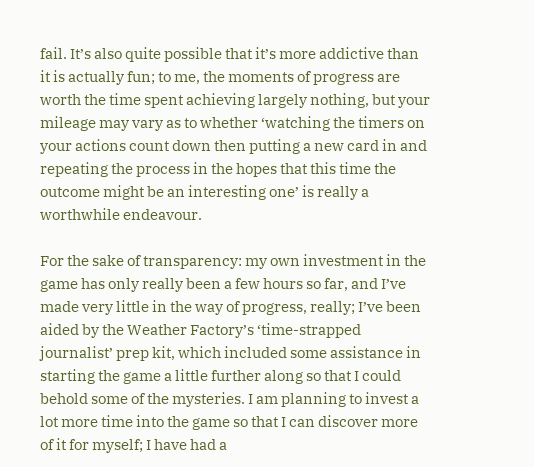fail. It’s also quite possible that it’s more addictive than it is actually fun; to me, the moments of progress are worth the time spent achieving largely nothing, but your mileage may vary as to whether ‘watching the timers on your actions count down then putting a new card in and repeating the process in the hopes that this time the outcome might be an interesting one’ is really a worthwhile endeavour.

For the sake of transparency: my own investment in the game has only really been a few hours so far, and I’ve made very little in the way of progress, really; I’ve been aided by the Weather Factory’s ‘time-strapped journalist’ prep kit, which included some assistance in starting the game a little further along so that I could behold some of the mysteries. I am planning to invest a lot more time into the game so that I can discover more of it for myself; I have had a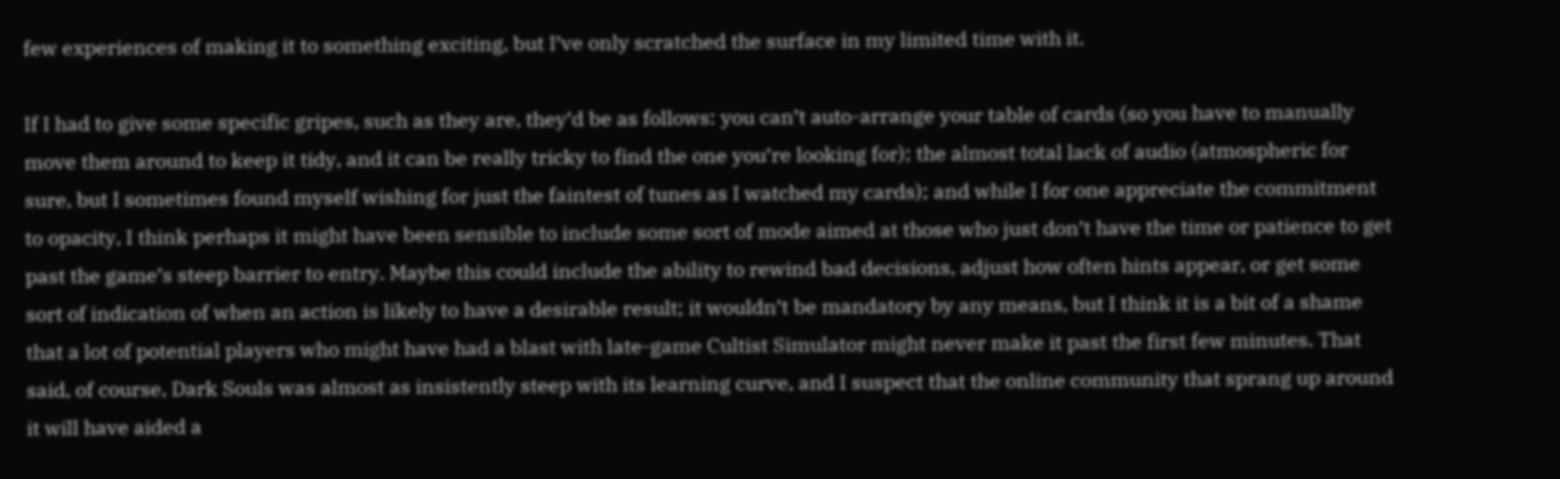few experiences of making it to something exciting, but I’ve only scratched the surface in my limited time with it.

If I had to give some specific gripes, such as they are, they’d be as follows: you can’t auto-arrange your table of cards (so you have to manually move them around to keep it tidy, and it can be really tricky to find the one you’re looking for); the almost total lack of audio (atmospheric for sure, but I sometimes found myself wishing for just the faintest of tunes as I watched my cards); and while I for one appreciate the commitment to opacity, I think perhaps it might have been sensible to include some sort of mode aimed at those who just don’t have the time or patience to get past the game’s steep barrier to entry. Maybe this could include the ability to rewind bad decisions, adjust how often hints appear, or get some sort of indication of when an action is likely to have a desirable result; it wouldn’t be mandatory by any means, but I think it is a bit of a shame that a lot of potential players who might have had a blast with late-game Cultist Simulator might never make it past the first few minutes. That said, of course, Dark Souls was almost as insistently steep with its learning curve, and I suspect that the online community that sprang up around it will have aided a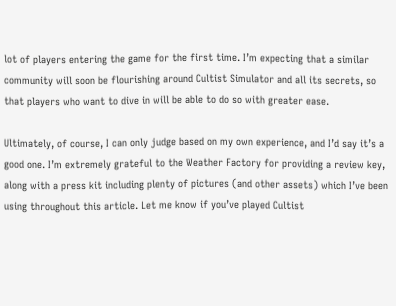lot of players entering the game for the first time. I’m expecting that a similar community will soon be flourishing around Cultist Simulator and all its secrets, so that players who want to dive in will be able to do so with greater ease.

Ultimately, of course, I can only judge based on my own experience, and I’d say it’s a good one. I’m extremely grateful to the Weather Factory for providing a review key, along with a press kit including plenty of pictures (and other assets) which I’ve been using throughout this article. Let me know if you’ve played Cultist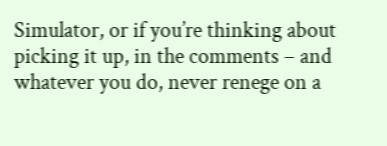Simulator, or if you’re thinking about picking it up, in the comments – and whatever you do, never renege on a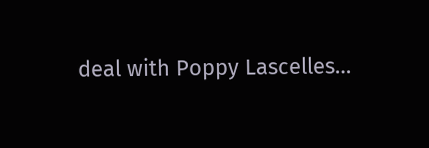deal with Poppy Lascelles…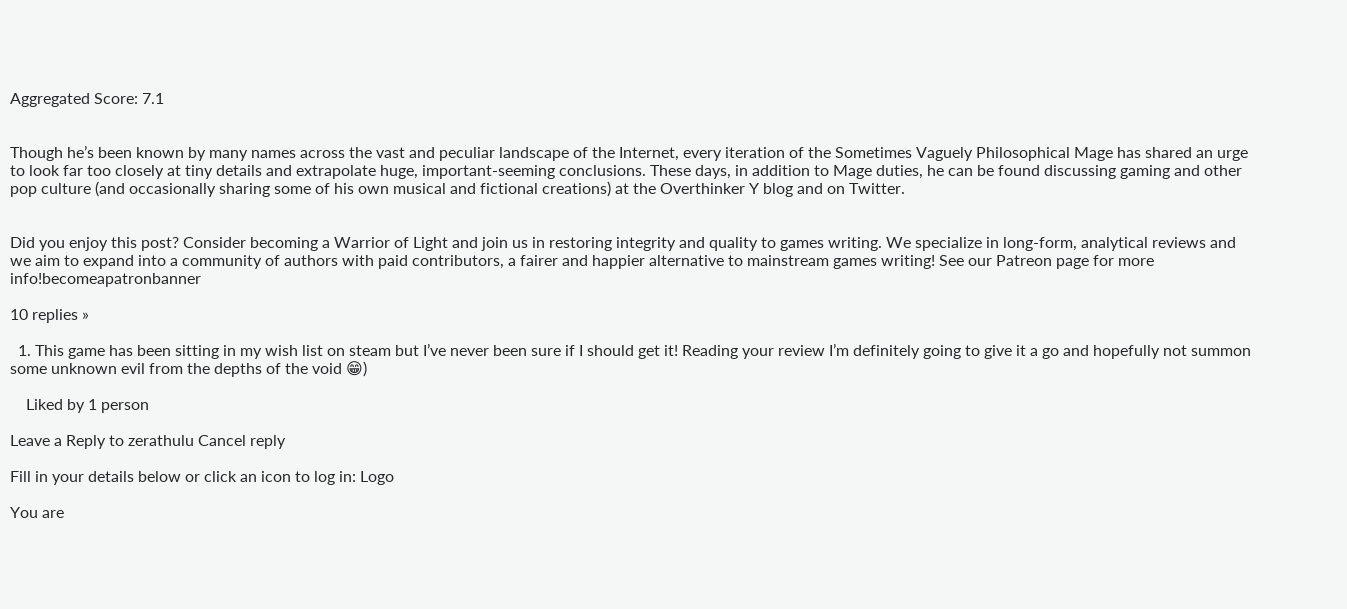Aggregated Score: 7.1


Though he’s been known by many names across the vast and peculiar landscape of the Internet, every iteration of the Sometimes Vaguely Philosophical Mage has shared an urge to look far too closely at tiny details and extrapolate huge, important-seeming conclusions. These days, in addition to Mage duties, he can be found discussing gaming and other pop culture (and occasionally sharing some of his own musical and fictional creations) at the Overthinker Y blog and on Twitter.


Did you enjoy this post? Consider becoming a Warrior of Light and join us in restoring integrity and quality to games writing. We specialize in long-form, analytical reviews and we aim to expand into a community of authors with paid contributors, a fairer and happier alternative to mainstream games writing! See our Patreon page for more info!becomeapatronbanner

10 replies »

  1. This game has been sitting in my wish list on steam but I’ve never been sure if I should get it! Reading your review I’m definitely going to give it a go and hopefully not summon some unknown evil from the depths of the void 😁)

    Liked by 1 person

Leave a Reply to zerathulu Cancel reply

Fill in your details below or click an icon to log in: Logo

You are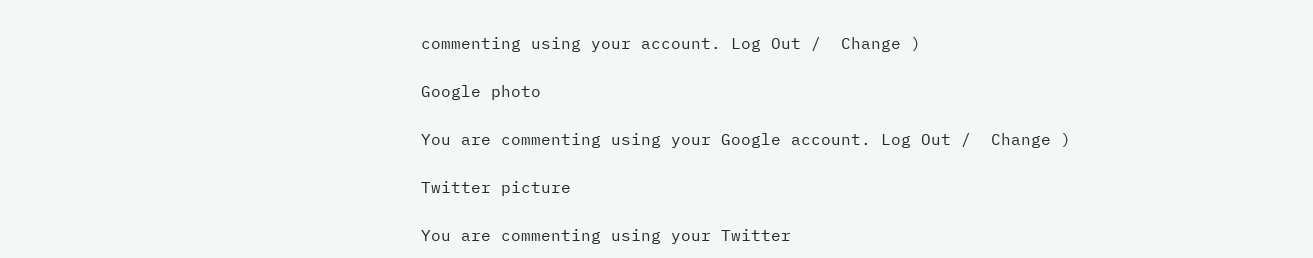commenting using your account. Log Out /  Change )

Google photo

You are commenting using your Google account. Log Out /  Change )

Twitter picture

You are commenting using your Twitter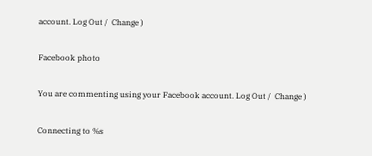account. Log Out /  Change )

Facebook photo

You are commenting using your Facebook account. Log Out /  Change )

Connecting to %s